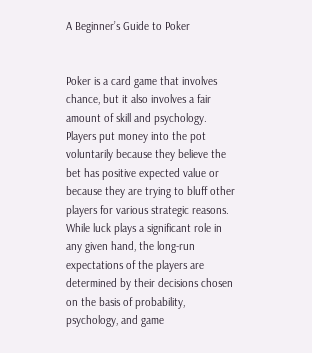A Beginner’s Guide to Poker


Poker is a card game that involves chance, but it also involves a fair amount of skill and psychology. Players put money into the pot voluntarily because they believe the bet has positive expected value or because they are trying to bluff other players for various strategic reasons. While luck plays a significant role in any given hand, the long-run expectations of the players are determined by their decisions chosen on the basis of probability, psychology, and game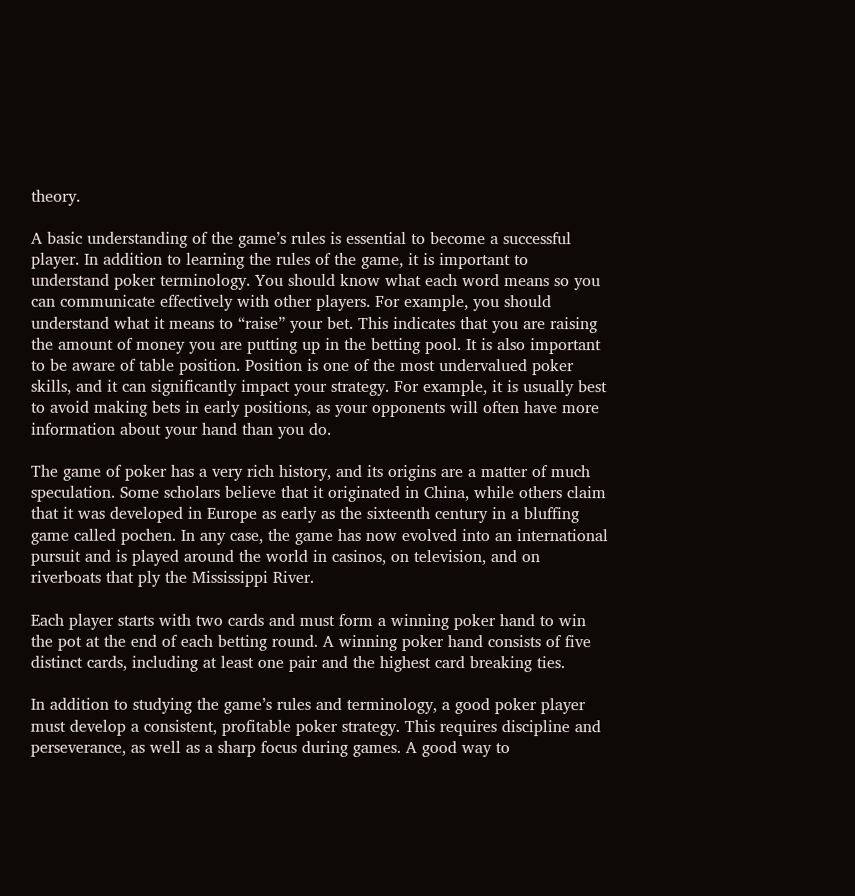theory.

A basic understanding of the game’s rules is essential to become a successful player. In addition to learning the rules of the game, it is important to understand poker terminology. You should know what each word means so you can communicate effectively with other players. For example, you should understand what it means to “raise” your bet. This indicates that you are raising the amount of money you are putting up in the betting pool. It is also important to be aware of table position. Position is one of the most undervalued poker skills, and it can significantly impact your strategy. For example, it is usually best to avoid making bets in early positions, as your opponents will often have more information about your hand than you do.

The game of poker has a very rich history, and its origins are a matter of much speculation. Some scholars believe that it originated in China, while others claim that it was developed in Europe as early as the sixteenth century in a bluffing game called pochen. In any case, the game has now evolved into an international pursuit and is played around the world in casinos, on television, and on riverboats that ply the Mississippi River.

Each player starts with two cards and must form a winning poker hand to win the pot at the end of each betting round. A winning poker hand consists of five distinct cards, including at least one pair and the highest card breaking ties.

In addition to studying the game’s rules and terminology, a good poker player must develop a consistent, profitable poker strategy. This requires discipline and perseverance, as well as a sharp focus during games. A good way to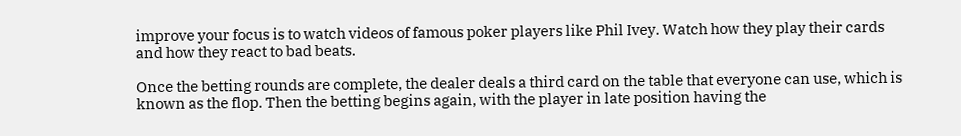improve your focus is to watch videos of famous poker players like Phil Ivey. Watch how they play their cards and how they react to bad beats.

Once the betting rounds are complete, the dealer deals a third card on the table that everyone can use, which is known as the flop. Then the betting begins again, with the player in late position having the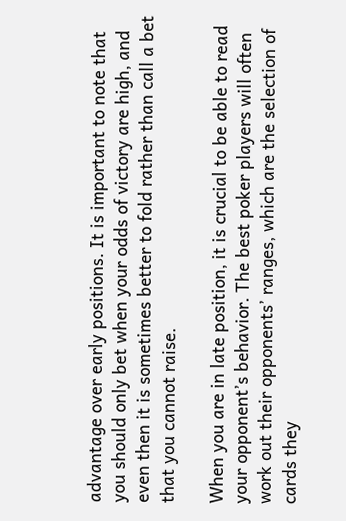advantage over early positions. It is important to note that you should only bet when your odds of victory are high, and even then it is sometimes better to fold rather than call a bet that you cannot raise.

When you are in late position, it is crucial to be able to read your opponent’s behavior. The best poker players will often work out their opponents’ ranges, which are the selection of cards they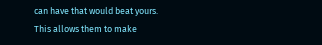can have that would beat yours. This allows them to make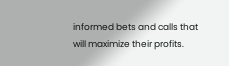informed bets and calls that will maximize their profits.